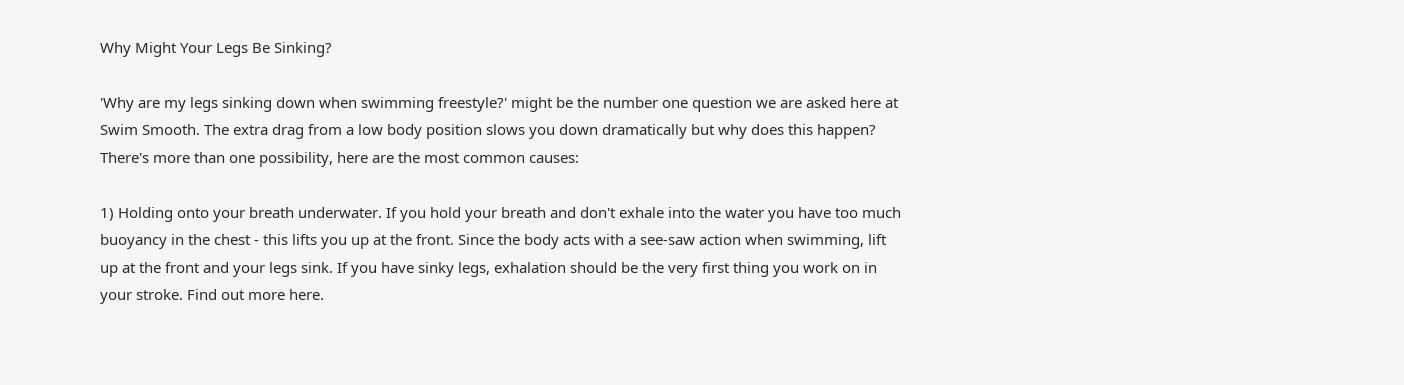Why Might Your Legs Be Sinking?

'Why are my legs sinking down when swimming freestyle?' might be the number one question we are asked here at Swim Smooth. The extra drag from a low body position slows you down dramatically but why does this happen? There's more than one possibility, here are the most common causes:

1) Holding onto your breath underwater. If you hold your breath and don't exhale into the water you have too much buoyancy in the chest - this lifts you up at the front. Since the body acts with a see-saw action when swimming, lift up at the front and your legs sink. If you have sinky legs, exhalation should be the very first thing you work on in your stroke. Find out more here.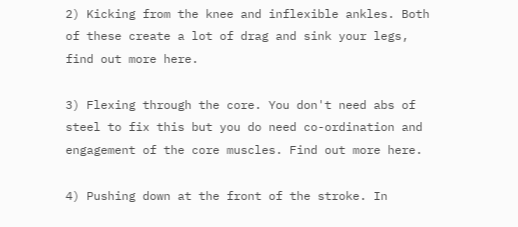2) Kicking from the knee and inflexible ankles. Both of these create a lot of drag and sink your legs, find out more here.

3) Flexing through the core. You don't need abs of steel to fix this but you do need co-ordination and engagement of the core muscles. Find out more here.

4) Pushing down at the front of the stroke. In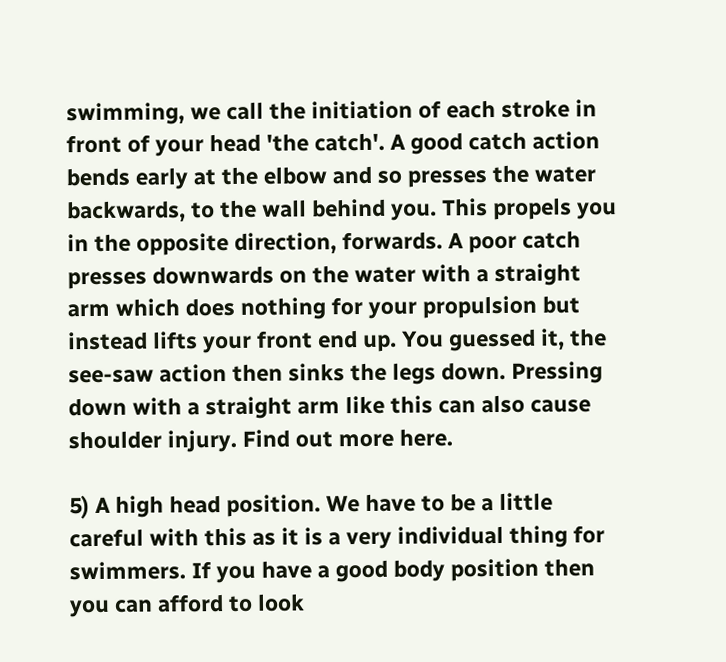swimming, we call the initiation of each stroke in front of your head 'the catch'. A good catch action bends early at the elbow and so presses the water backwards, to the wall behind you. This propels you in the opposite direction, forwards. A poor catch presses downwards on the water with a straight arm which does nothing for your propulsion but instead lifts your front end up. You guessed it, the see-saw action then sinks the legs down. Pressing down with a straight arm like this can also cause shoulder injury. Find out more here.

5) A high head position. We have to be a little careful with this as it is a very individual thing for swimmers. If you have a good body position then you can afford to look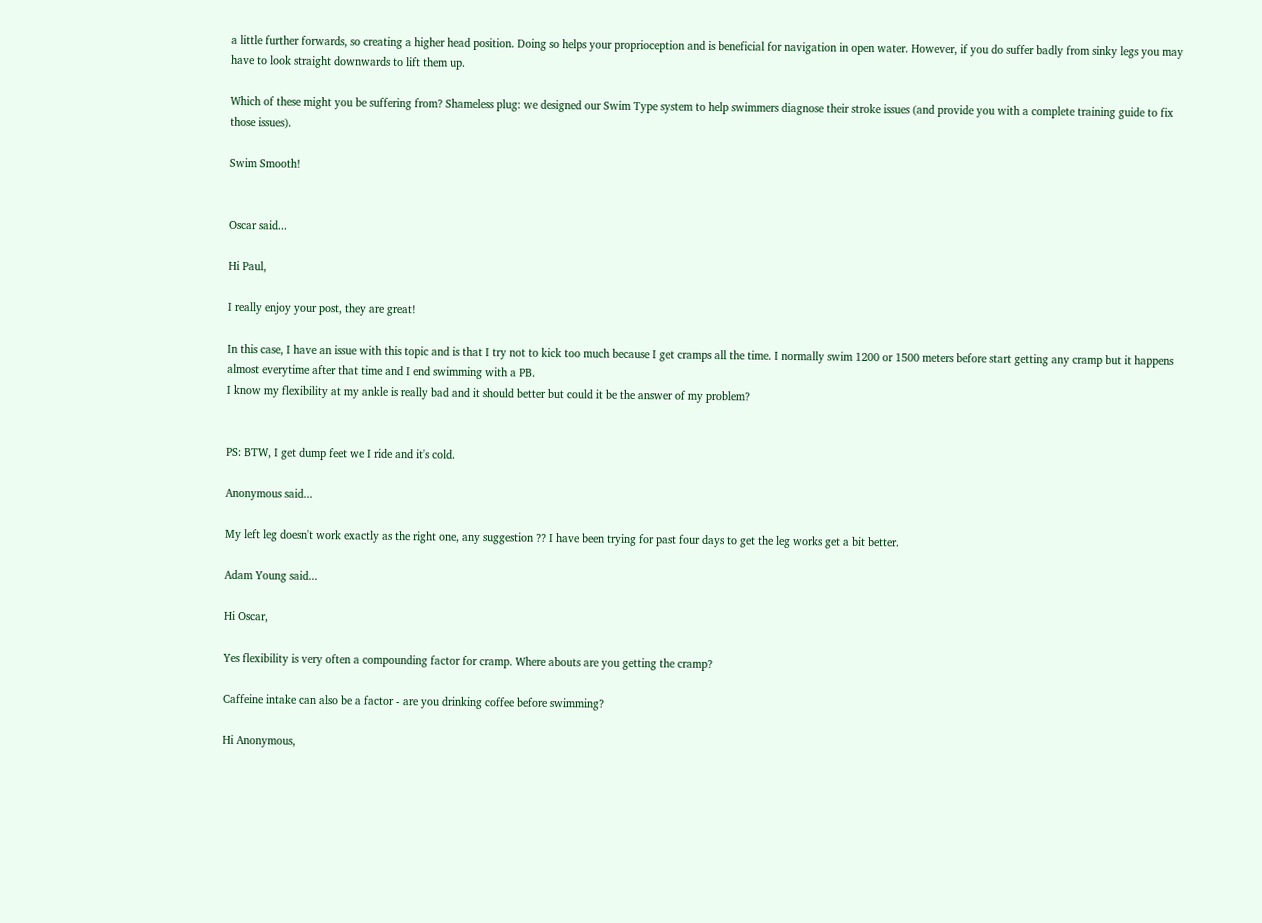a little further forwards, so creating a higher head position. Doing so helps your proprioception and is beneficial for navigation in open water. However, if you do suffer badly from sinky legs you may have to look straight downwards to lift them up.

Which of these might you be suffering from? Shameless plug: we designed our Swim Type system to help swimmers diagnose their stroke issues (and provide you with a complete training guide to fix those issues).

Swim Smooth!


Oscar said...

Hi Paul,

I really enjoy your post, they are great!

In this case, I have an issue with this topic and is that I try not to kick too much because I get cramps all the time. I normally swim 1200 or 1500 meters before start getting any cramp but it happens almost everytime after that time and I end swimming with a PB.
I know my flexibility at my ankle is really bad and it should better but could it be the answer of my problem?


PS: BTW, I get dump feet we I ride and it's cold.

Anonymous said...

My left leg doesn't work exactly as the right one, any suggestion ?? I have been trying for past four days to get the leg works get a bit better.

Adam Young said...

Hi Oscar,

Yes flexibility is very often a compounding factor for cramp. Where abouts are you getting the cramp?

Caffeine intake can also be a factor - are you drinking coffee before swimming?

Hi Anonymous,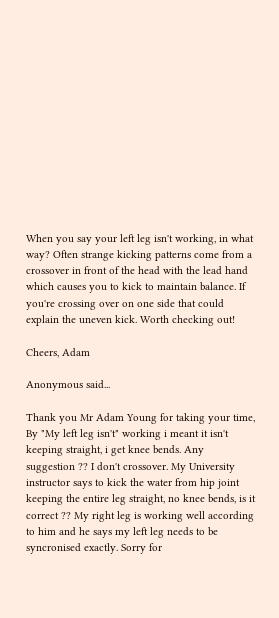When you say your left leg isn't working, in what way? Often strange kicking patterns come from a crossover in front of the head with the lead hand which causes you to kick to maintain balance. If you're crossing over on one side that could explain the uneven kick. Worth checking out!

Cheers, Adam

Anonymous said...

Thank you Mr Adam Young for taking your time, By "My left leg isn't" working i meant it isn't keeping straight, i get knee bends. Any suggestion ?? I don't crossover. My University instructor says to kick the water from hip joint keeping the entire leg straight, no knee bends, is it correct ?? My right leg is working well according to him and he says my left leg needs to be syncronised exactly. Sorry for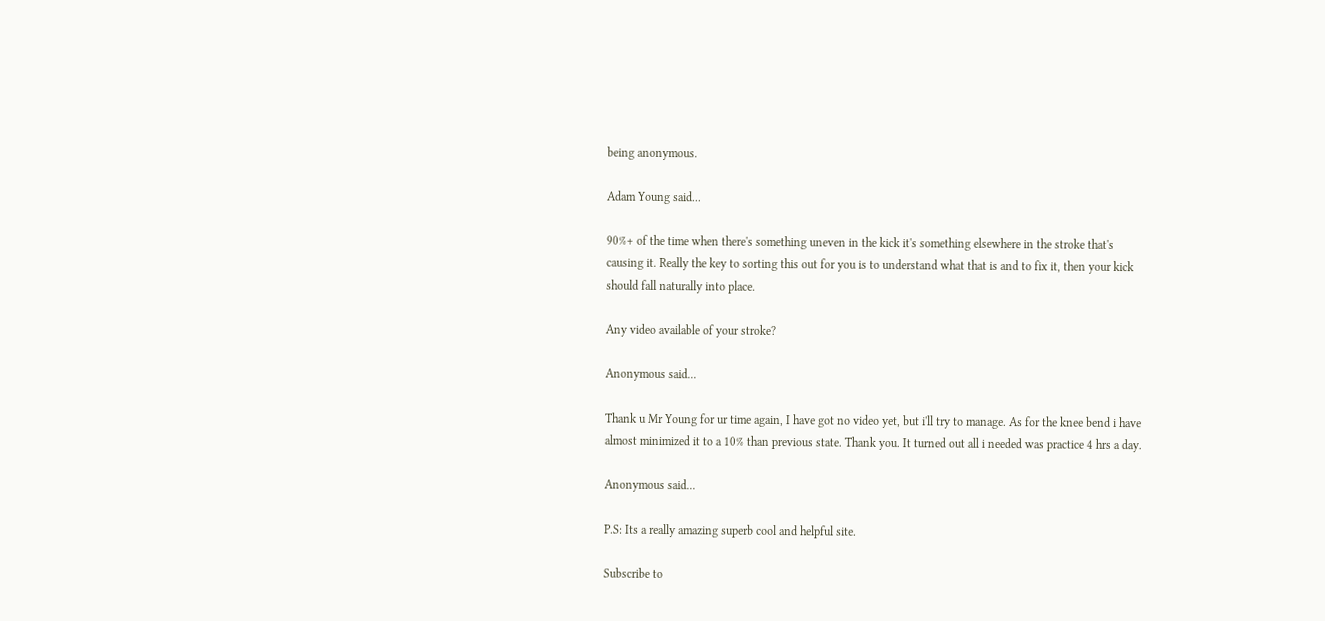being anonymous.

Adam Young said...

90%+ of the time when there's something uneven in the kick it's something elsewhere in the stroke that's causing it. Really the key to sorting this out for you is to understand what that is and to fix it, then your kick should fall naturally into place.

Any video available of your stroke?

Anonymous said...

Thank u Mr Young for ur time again, I have got no video yet, but i'll try to manage. As for the knee bend i have almost minimized it to a 10% than previous state. Thank you. It turned out all i needed was practice 4 hrs a day.

Anonymous said...

P.S: Its a really amazing superb cool and helpful site.

Subscribe to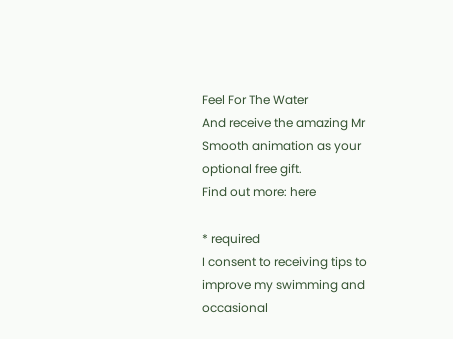Feel For The Water
And receive the amazing Mr Smooth animation as your optional free gift.
Find out more: here

* required
I consent to receiving tips to improve my swimming and occasional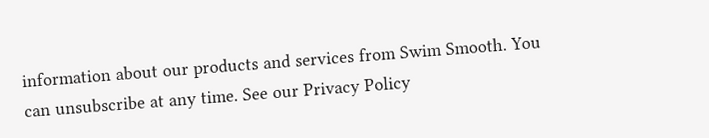information about our products and services from Swim Smooth. You can unsubscribe at any time. See our Privacy Policy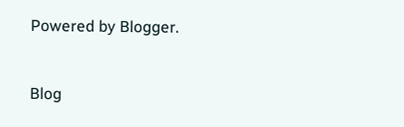Powered by Blogger.


Blog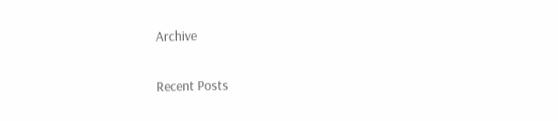Archive

Recent Posts